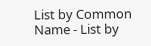List by Common Name - List by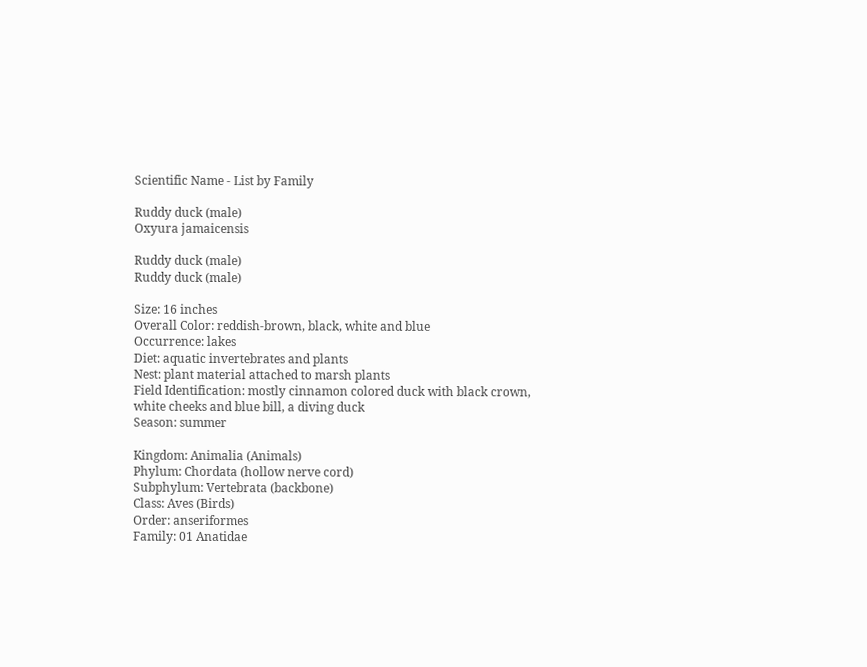Scientific Name - List by Family

Ruddy duck (male)
Oxyura jamaicensis

Ruddy duck (male)
Ruddy duck (male)

Size: 16 inches
Overall Color: reddish-brown, black, white and blue
Occurrence: lakes
Diet: aquatic invertebrates and plants
Nest: plant material attached to marsh plants
Field Identification: mostly cinnamon colored duck with black crown, white cheeks and blue bill, a diving duck
Season: summer

Kingdom: Animalia (Animals)
Phylum: Chordata (hollow nerve cord)
Subphylum: Vertebrata (backbone)
Class: Aves (Birds)
Order: anseriformes
Family: 01 Anatidae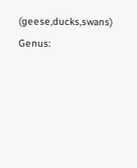(geese,ducks,swans)
Genus: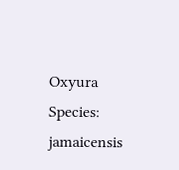Oxyura
Species: jamaicensis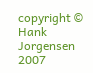copyright © Hank Jorgensen 2007